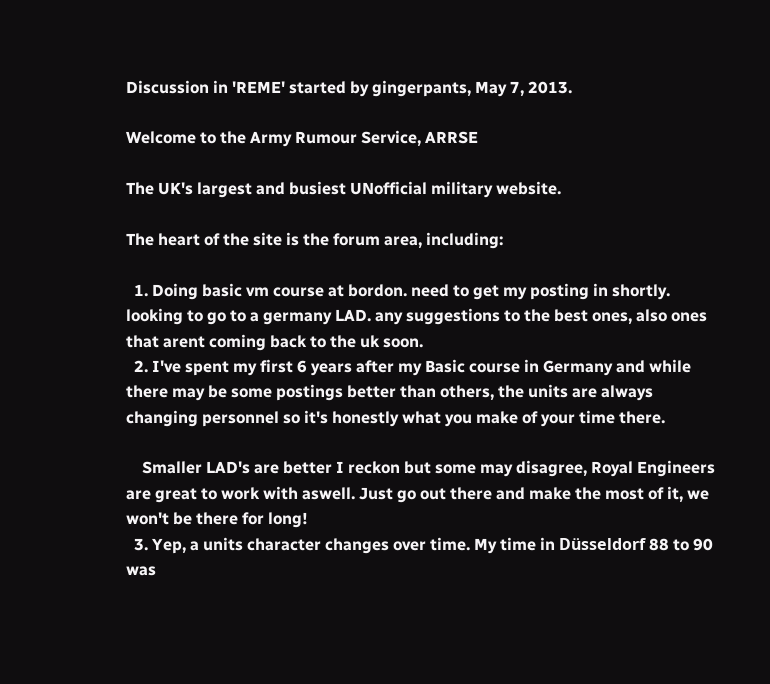Discussion in 'REME' started by gingerpants, May 7, 2013.

Welcome to the Army Rumour Service, ARRSE

The UK's largest and busiest UNofficial military website.

The heart of the site is the forum area, including:

  1. Doing basic vm course at bordon. need to get my posting in shortly. looking to go to a germany LAD. any suggestions to the best ones, also ones that arent coming back to the uk soon.
  2. I've spent my first 6 years after my Basic course in Germany and while there may be some postings better than others, the units are always changing personnel so it's honestly what you make of your time there.

    Smaller LAD's are better I reckon but some may disagree, Royal Engineers are great to work with aswell. Just go out there and make the most of it, we won't be there for long!
  3. Yep, a units character changes over time. My time in Düsseldorf 88 to 90 was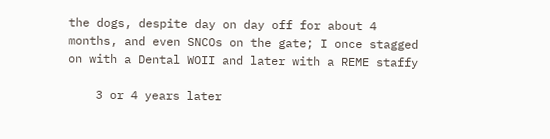the dogs, despite day on day off for about 4 months, and even SNCOs on the gate; I once stagged on with a Dental WOII and later with a REME staffy

    3 or 4 years later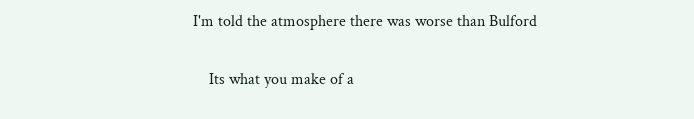I'm told the atmosphere there was worse than Bulford

    Its what you make of a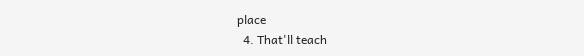place
  4. That'll teach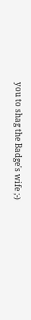you to shag the Badge's wife ;-)